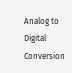Analog to Digital Conversion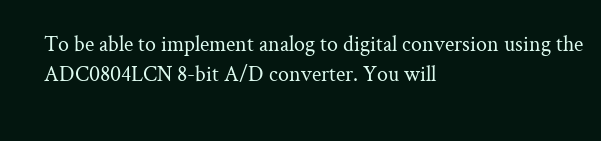To be able to implement analog to digital conversion using the ADC0804LCN 8-bit A/D converter. You will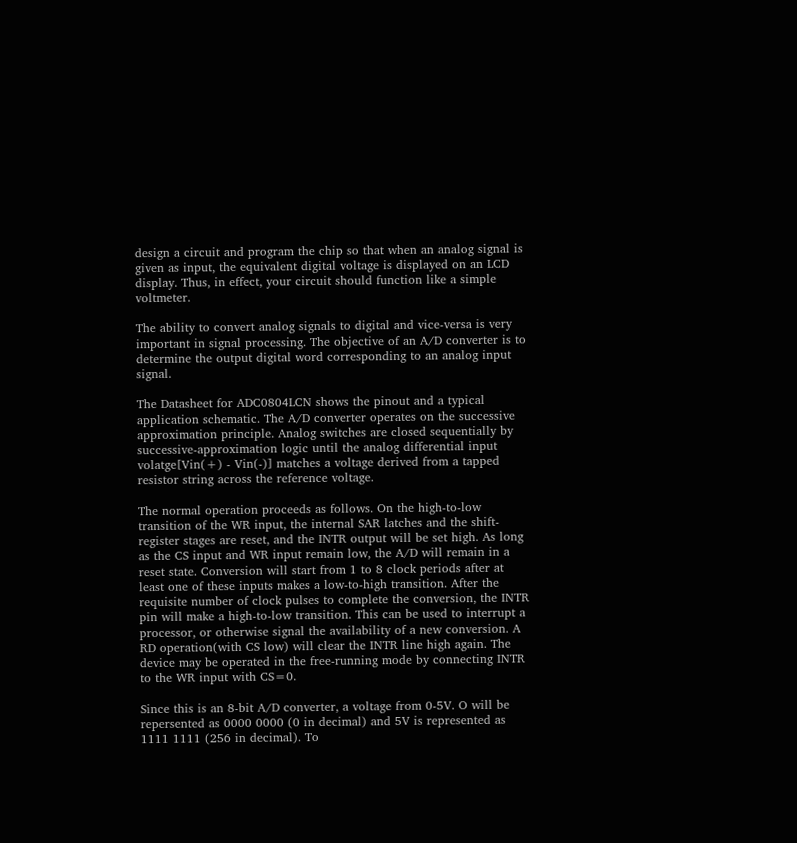design a circuit and program the chip so that when an analog signal is given as input, the equivalent digital voltage is displayed on an LCD display. Thus, in effect, your circuit should function like a simple voltmeter.

The ability to convert analog signals to digital and vice-versa is very important in signal processing. The objective of an A/D converter is to determine the output digital word corresponding to an analog input signal.

The Datasheet for ADC0804LCN shows the pinout and a typical application schematic. The A/D converter operates on the successive approximation principle. Analog switches are closed sequentially by successive-approximation logic until the analog differential input volatge[Vin(+) - Vin(-)] matches a voltage derived from a tapped resistor string across the reference voltage.

The normal operation proceeds as follows. On the high-to-low transition of the WR input, the internal SAR latches and the shift-register stages are reset, and the INTR output will be set high. As long as the CS input and WR input remain low, the A/D will remain in a reset state. Conversion will start from 1 to 8 clock periods after at least one of these inputs makes a low-to-high transition. After the requisite number of clock pulses to complete the conversion, the INTR pin will make a high-to-low transition. This can be used to interrupt a processor, or otherwise signal the availability of a new conversion. A RD operation(with CS low) will clear the INTR line high again. The device may be operated in the free-running mode by connecting INTR to the WR input with CS=0.

Since this is an 8-bit A/D converter, a voltage from 0-5V. O will be repersented as 0000 0000 (0 in decimal) and 5V is represented as 1111 1111 (256 in decimal). To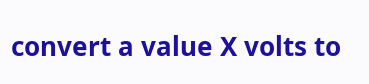convert a value X volts to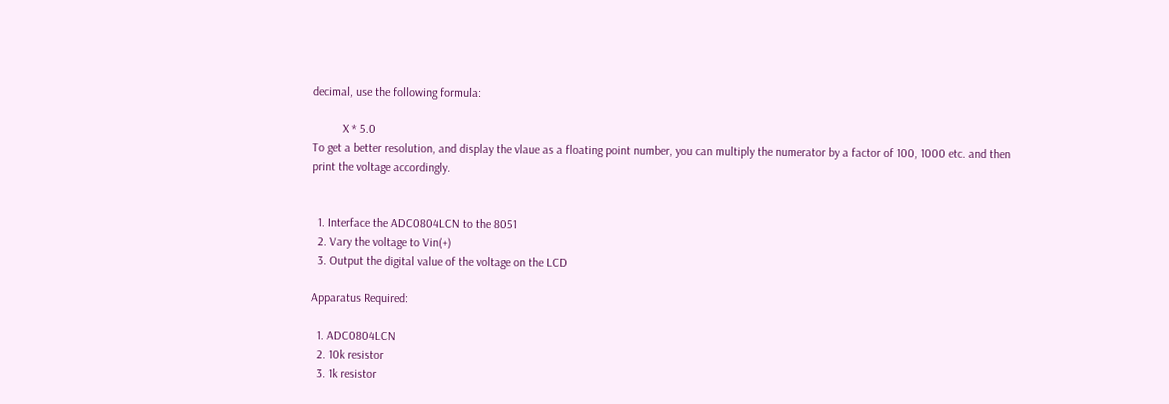decimal, use the following formula:

          X * 5.0
To get a better resolution, and display the vlaue as a floating point number, you can multiply the numerator by a factor of 100, 1000 etc. and then print the voltage accordingly.


  1. Interface the ADC0804LCN to the 8051
  2. Vary the voltage to Vin(+)
  3. Output the digital value of the voltage on the LCD

Apparatus Required:

  1. ADC0804LCN
  2. 10k resistor
  3. 1k resistor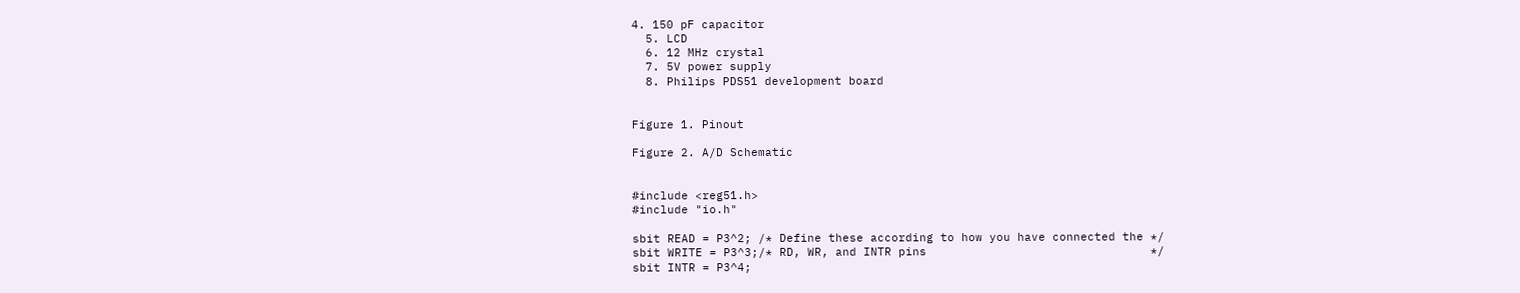4. 150 pF capacitor
  5. LCD
  6. 12 MHz crystal
  7. 5V power supply
  8. Philips PDS51 development board


Figure 1. Pinout

Figure 2. A/D Schematic


#include <reg51.h>
#include "io.h"

sbit READ = P3^2; /* Define these according to how you have connected the */
sbit WRITE = P3^3;/* RD, WR, and INTR pins                                */
sbit INTR = P3^4;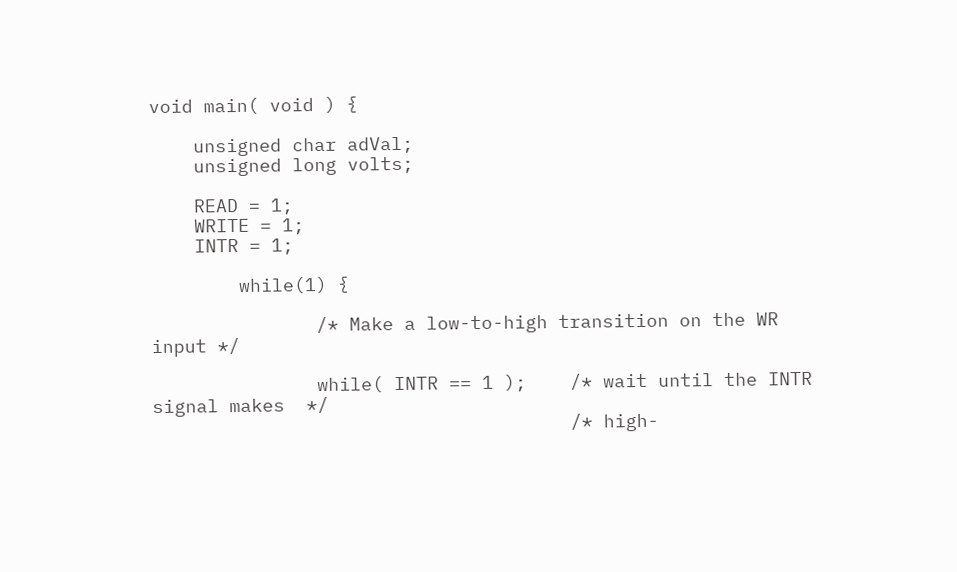void main( void ) {

    unsigned char adVal;
    unsigned long volts;

    READ = 1;
    WRITE = 1;
    INTR = 1;

        while(1) {

               /* Make a low-to-high transition on the WR input */

               while( INTR == 1 );    /* wait until the INTR signal makes  */
                                      /* high-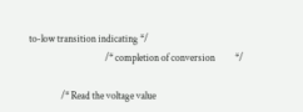to-low transition indicating */
                                      /* completion of conversion          */

                /* Read the voltage value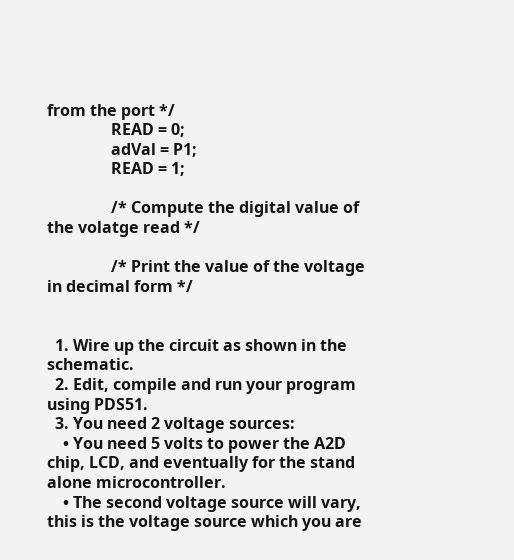from the port */
                READ = 0;
                adVal = P1;
                READ = 1;

                /* Compute the digital value of the volatge read */

                /* Print the value of the voltage in decimal form */


  1. Wire up the circuit as shown in the schematic.
  2. Edit, compile and run your program using PDS51.
  3. You need 2 voltage sources:
    • You need 5 volts to power the A2D chip, LCD, and eventually for the stand alone microcontroller.
    • The second voltage source will vary, this is the voltage source which you are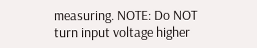measuring. NOTE: Do NOT turn input voltage higher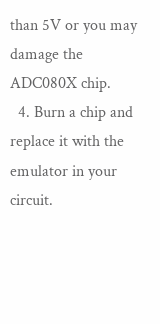than 5V or you may damage the ADC080X chip.
  4. Burn a chip and replace it with the emulator in your circuit.